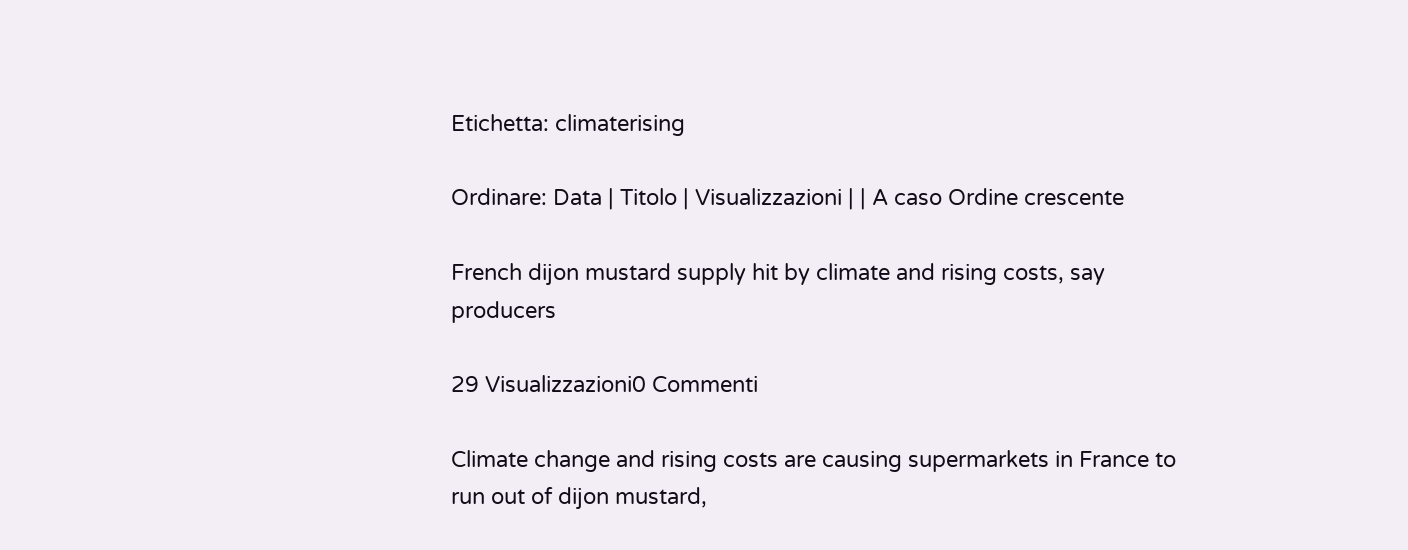Etichetta: climaterising

Ordinare: Data | Titolo | Visualizzazioni | | A caso Ordine crescente

French dijon mustard supply hit by climate and rising costs, say producers

29 Visualizzazioni0 Commenti

Climate change and rising costs are causing supermarkets in France to run out of dijon mustard,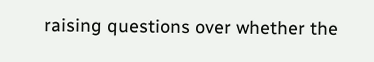raising questions over whether the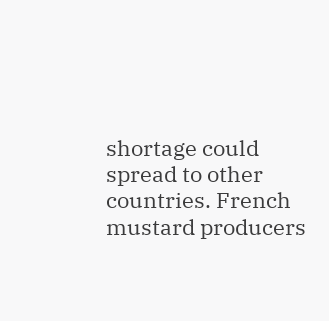shortage could spread to other countries. French mustard producers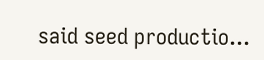said seed productio...